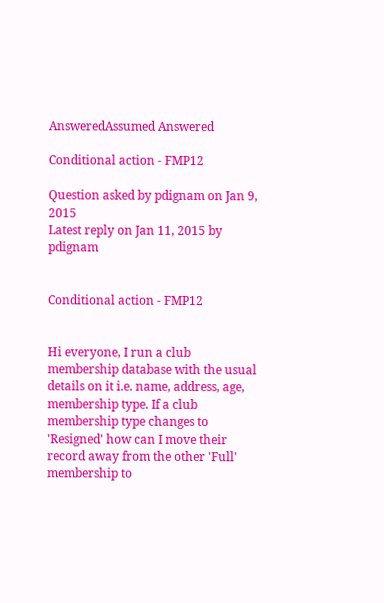AnsweredAssumed Answered

Conditional action - FMP12

Question asked by pdignam on Jan 9, 2015
Latest reply on Jan 11, 2015 by pdignam


Conditional action - FMP12


Hi everyone, I run a club membership database with the usual details on it i.e. name, address, age, membership type. If a club membership type changes to 'Resigned' how can I move their record away from the other 'Full' membership to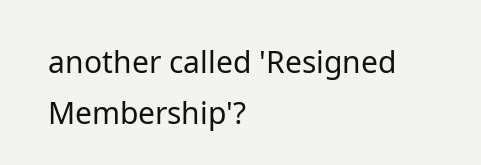another called 'Resigned Membership'?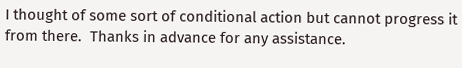I thought of some sort of conditional action but cannot progress it from there.  Thanks in advance for any assistance.